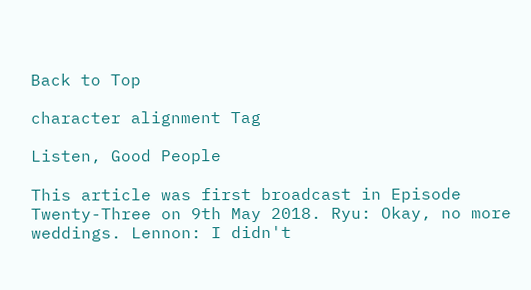Back to Top

character alignment Tag

Listen, Good People

This article was first broadcast in Episode Twenty-Three on 9th May 2018. Ryu: Okay, no more weddings. Lennon: I didn't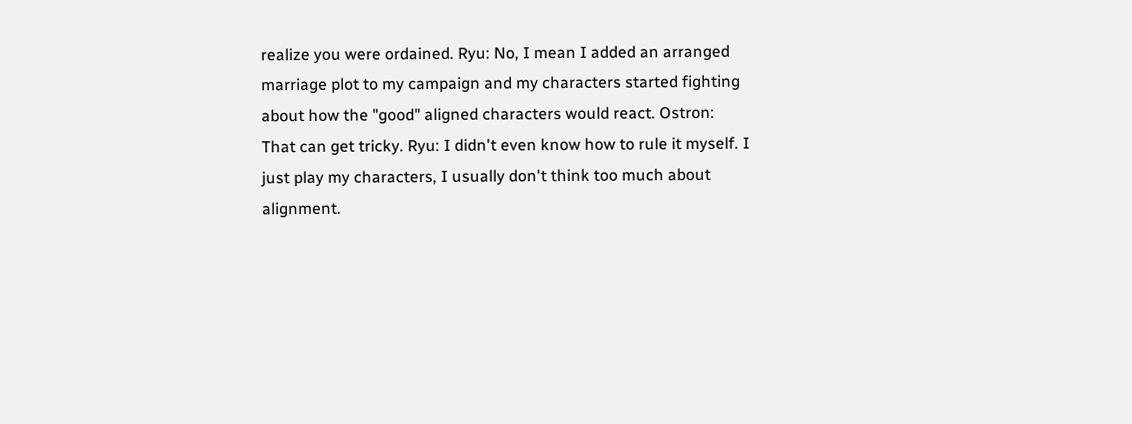realize you were ordained. Ryu: No, I mean I added an arranged marriage plot to my campaign and my characters started fighting about how the "good" aligned characters would react. Ostron: That can get tricky. Ryu: I didn't even know how to rule it myself. I just play my characters, I usually don't think too much about alignment.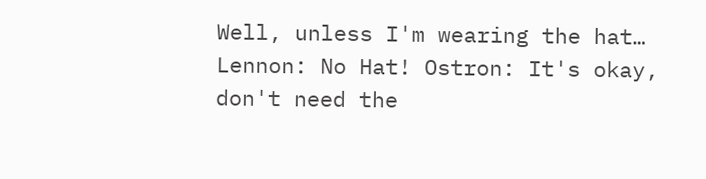Well, unless I'm wearing the hat… Lennon: No Hat! Ostron: It's okay, don't need the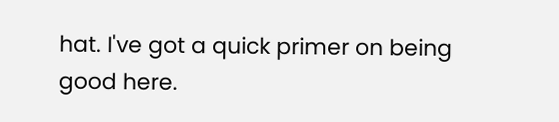hat. I've got a quick primer on being good here.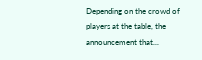Depending on the crowd of players at the table, the announcement that...